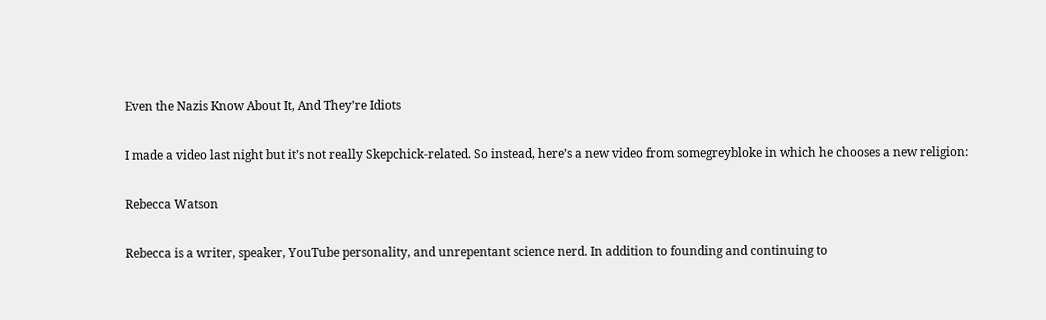Even the Nazis Know About It, And They’re Idiots

I made a video last night but it’s not really Skepchick-related. So instead, here’s a new video from somegreybloke in which he chooses a new religion:

Rebecca Watson

Rebecca is a writer, speaker, YouTube personality, and unrepentant science nerd. In addition to founding and continuing to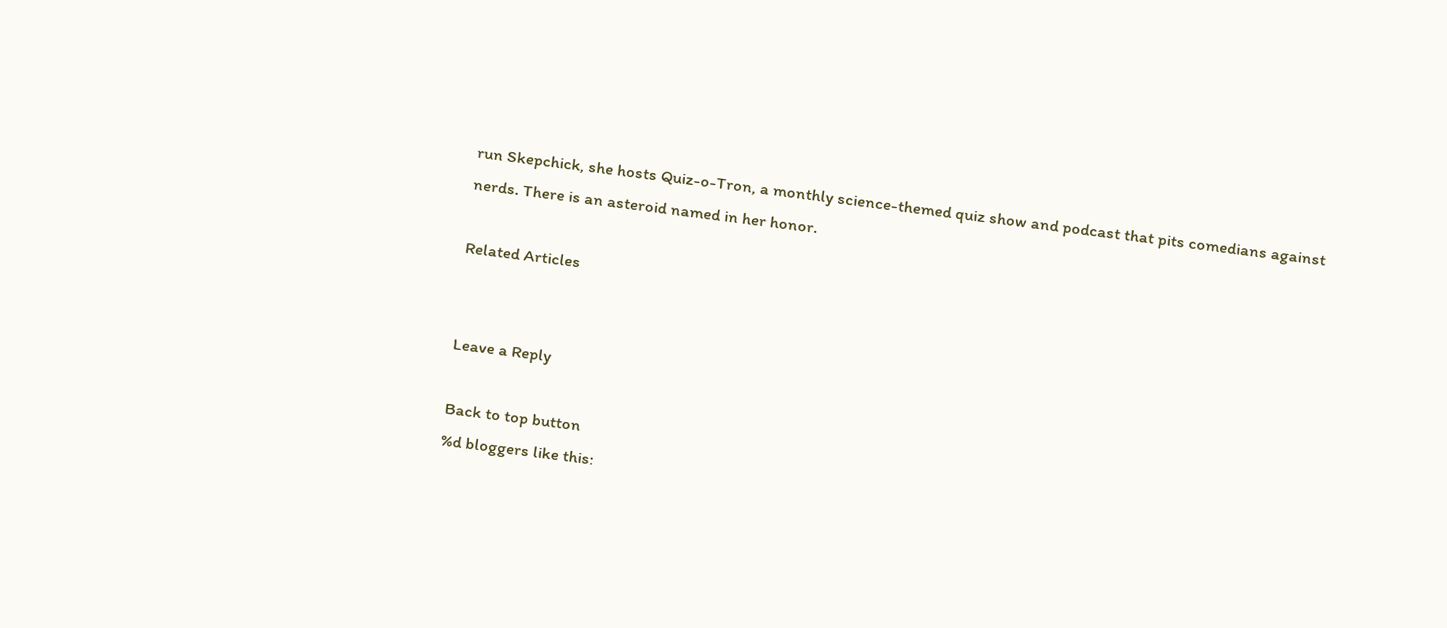run Skepchick, she hosts Quiz-o-Tron, a monthly science-themed quiz show and podcast that pits comedians against nerds. There is an asteroid named in her honor.

Related Articles


Leave a Reply

Back to top button
%d bloggers like this: